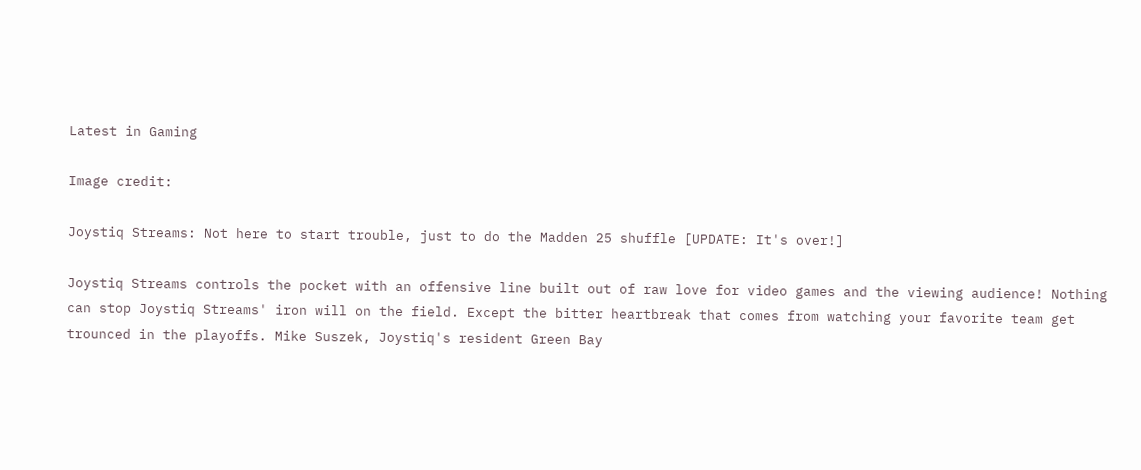Latest in Gaming

Image credit:

Joystiq Streams: Not here to start trouble, just to do the Madden 25 shuffle [UPDATE: It's over!]

Joystiq Streams controls the pocket with an offensive line built out of raw love for video games and the viewing audience! Nothing can stop Joystiq Streams' iron will on the field. Except the bitter heartbreak that comes from watching your favorite team get trounced in the playoffs. Mike Suszek, Joystiq's resident Green Bay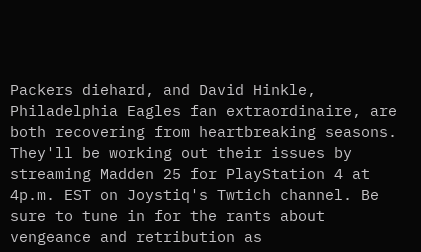Packers diehard, and David Hinkle, Philadelphia Eagles fan extraordinaire, are both recovering from heartbreaking seasons. They'll be working out their issues by streaming Madden 25 for PlayStation 4 at 4p.m. EST on Joystiq's Twtich channel. Be sure to tune in for the rants about vengeance and retribution as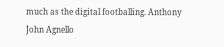much as the digital footballing. Anthony John Agnello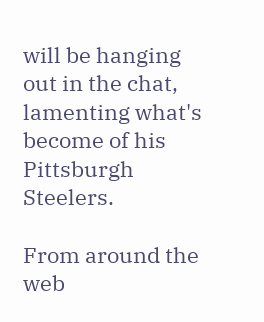will be hanging out in the chat, lamenting what's become of his Pittsburgh Steelers.

From around the web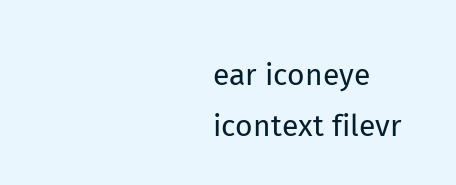ear iconeye icontext filevr